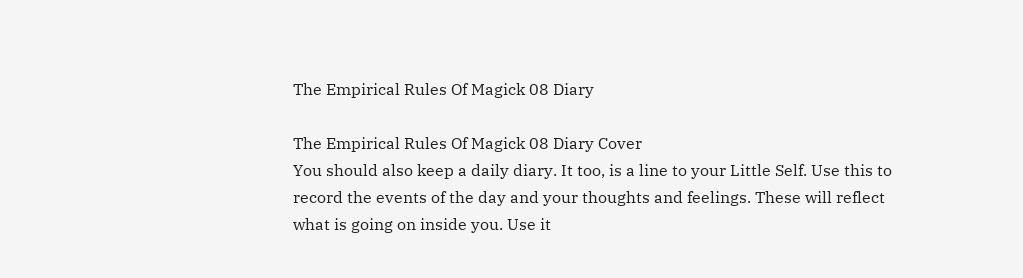The Empirical Rules Of Magick 08 Diary

The Empirical Rules Of Magick 08 Diary Cover
You should also keep a daily diary. It too, is a line to your Little Self. Use this to record the events of the day and your thoughts and feelings. These will reflect what is going on inside you. Use it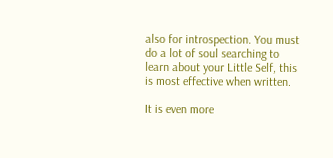also for introspection. You must do a lot of soul searching to learn about your Little Self, this is most effective when written.

It is even more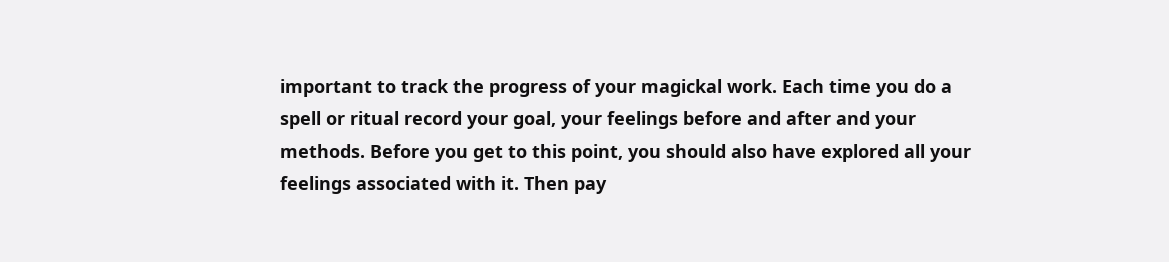important to track the progress of your magickal work. Each time you do a spell or ritual record your goal, your feelings before and after and your methods. Before you get to this point, you should also have explored all your feelings associated with it. Then pay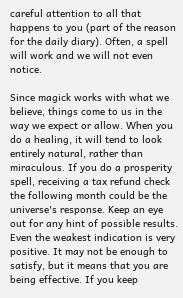careful attention to all that happens to you (part of the reason for the daily diary). Often, a spell will work and we will not even notice.

Since magick works with what we believe, things come to us in the way we expect or allow. When you do a healing, it will tend to look entirely natural, rather than miraculous. If you do a prosperity spell, receiving a tax refund check the following month could be the universe's response. Keep an eye out for any hint of possible results. Even the weakest indication is very positive. It may not be enough to satisfy, but it means that you are being effective. If you keep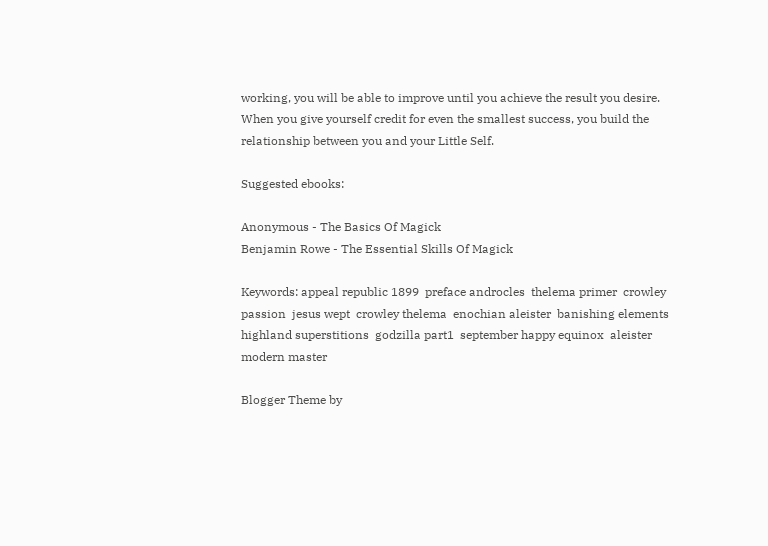working, you will be able to improve until you achieve the result you desire. When you give yourself credit for even the smallest success, you build the relationship between you and your Little Self.

Suggested ebooks:

Anonymous - The Basics Of Magick
Benjamin Rowe - The Essential Skills Of Magick

Keywords: appeal republic 1899  preface androcles  thelema primer  crowley passion  jesus wept  crowley thelema  enochian aleister  banishing elements  highland superstitions  godzilla part1  september happy equinox  aleister modern master

Blogger Theme by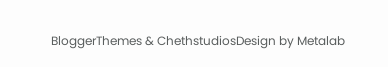BloggerThemes & ChethstudiosDesign by Metalab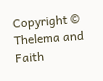Copyright © Thelema and Faith